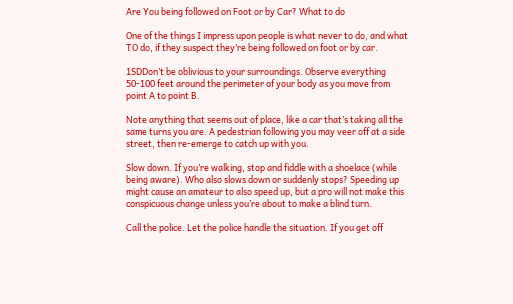Are You being followed on Foot or by Car? What to do

One of the things I impress upon people is what never to do, and what TO do, if they suspect they’re being followed on foot or by car.

1SDDon’t be oblivious to your surroundings. Observe everything 50-100 feet around the perimeter of your body as you move from point A to point B.

Note anything that seems out of place, like a car that’s taking all the same turns you are. A pedestrian following you may veer off at a side street, then re-emerge to catch up with you.

Slow down. If you’re walking, stop and fiddle with a shoelace (while being aware). Who also slows down or suddenly stops? Speeding up might cause an amateur to also speed up, but a pro will not make this conspicuous change unless you’re about to make a blind turn.

Call the police. Let the police handle the situation. If you get off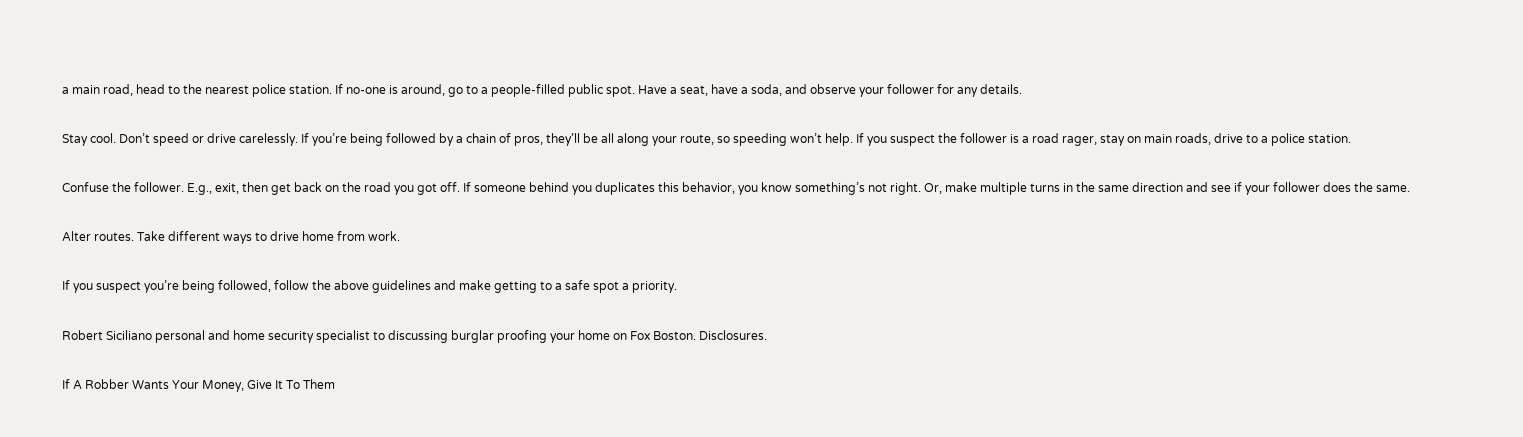a main road, head to the nearest police station. If no-one is around, go to a people-filled public spot. Have a seat, have a soda, and observe your follower for any details.

Stay cool. Don’t speed or drive carelessly. If you’re being followed by a chain of pros, they’ll be all along your route, so speeding won’t help. If you suspect the follower is a road rager, stay on main roads, drive to a police station.

Confuse the follower. E.g., exit, then get back on the road you got off. If someone behind you duplicates this behavior, you know something’s not right. Or, make multiple turns in the same direction and see if your follower does the same.

Alter routes. Take different ways to drive home from work.

If you suspect you’re being followed, follow the above guidelines and make getting to a safe spot a priority.

Robert Siciliano personal and home security specialist to discussing burglar proofing your home on Fox Boston. Disclosures.

If A Robber Wants Your Money, Give It To Them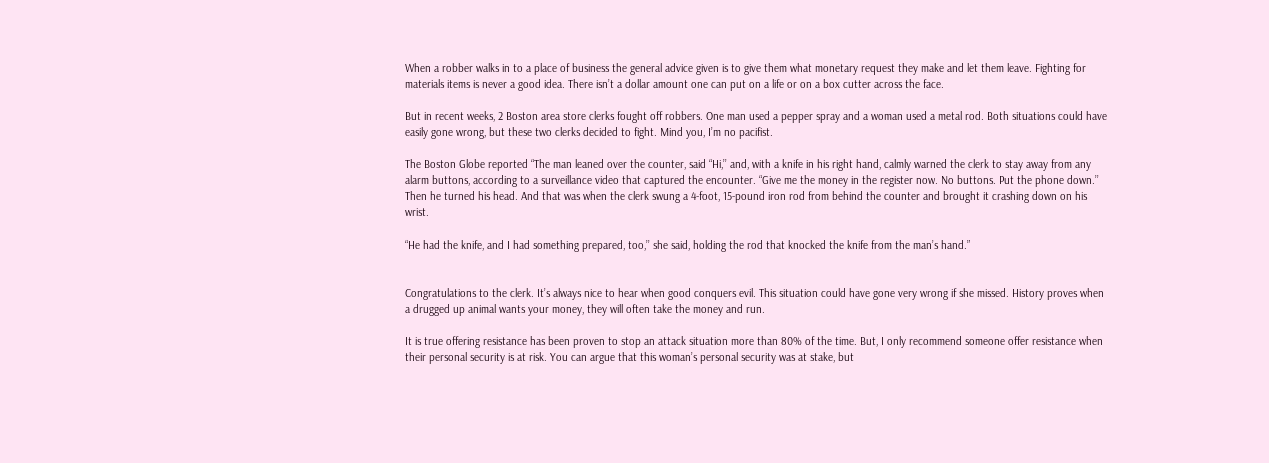When a robber walks in to a place of business the general advice given is to give them what monetary request they make and let them leave. Fighting for materials items is never a good idea. There isn’t a dollar amount one can put on a life or on a box cutter across the face.

But in recent weeks, 2 Boston area store clerks fought off robbers. One man used a pepper spray and a woman used a metal rod. Both situations could have easily gone wrong, but these two clerks decided to fight. Mind you, I’m no pacifist.

The Boston Globe reported “The man leaned over the counter, said “Hi,’’ and, with a knife in his right hand, calmly warned the clerk to stay away from any alarm buttons, according to a surveillance video that captured the encounter. “Give me the money in the register now. No buttons. Put the phone down.’’ Then he turned his head. And that was when the clerk swung a 4-foot, 15-pound iron rod from behind the counter and brought it crashing down on his wrist.

“He had the knife, and I had something prepared, too,’’ she said, holding the rod that knocked the knife from the man’s hand.”


Congratulations to the clerk. It’s always nice to hear when good conquers evil. This situation could have gone very wrong if she missed. History proves when a drugged up animal wants your money, they will often take the money and run.

It is true offering resistance has been proven to stop an attack situation more than 80% of the time. But, I only recommend someone offer resistance when their personal security is at risk. You can argue that this woman’s personal security was at stake, but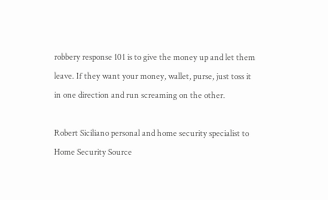robbery response 101 is to give the money up and let them leave. If they want your money, wallet, purse, just toss it in one direction and run screaming on the other.

Robert Siciliano personal and home security specialist to Home Security Source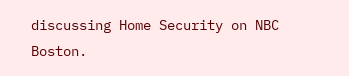discussing Home Security on NBC Boston.